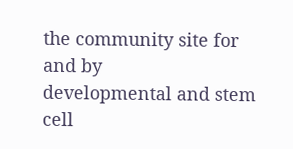the community site for and by
developmental and stem cell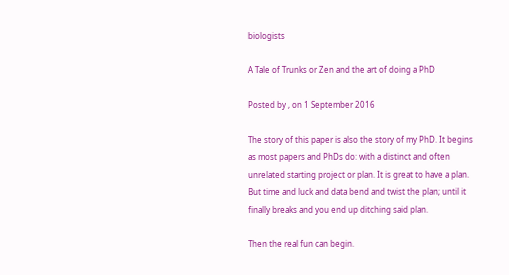biologists

A Tale of Trunks or Zen and the art of doing a PhD

Posted by , on 1 September 2016

The story of this paper is also the story of my PhD. It begins as most papers and PhDs do: with a distinct and often unrelated starting project or plan. It is great to have a plan. But time and luck and data bend and twist the plan; until it finally breaks and you end up ditching said plan.

Then the real fun can begin.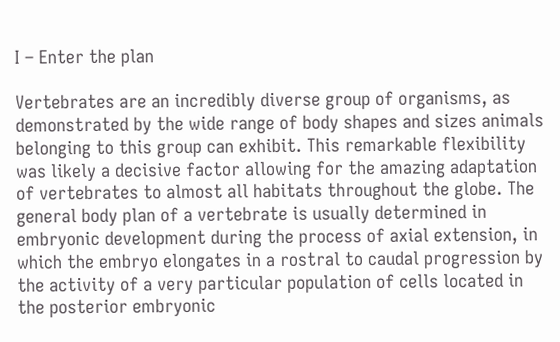I – Enter the plan

Vertebrates are an incredibly diverse group of organisms, as demonstrated by the wide range of body shapes and sizes animals belonging to this group can exhibit. This remarkable flexibility was likely a decisive factor allowing for the amazing adaptation of vertebrates to almost all habitats throughout the globe. The general body plan of a vertebrate is usually determined in embryonic development during the process of axial extension, in which the embryo elongates in a rostral to caudal progression by the activity of a very particular population of cells located in the posterior embryonic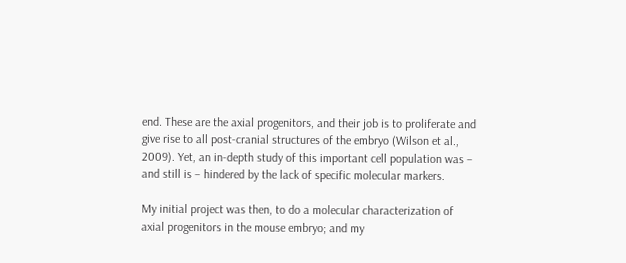end. These are the axial progenitors, and their job is to proliferate and give rise to all post-cranial structures of the embryo (Wilson et al., 2009). Yet, an in-depth study of this important cell population was – and still is – hindered by the lack of specific molecular markers.

My initial project was then, to do a molecular characterization of axial progenitors in the mouse embryo; and my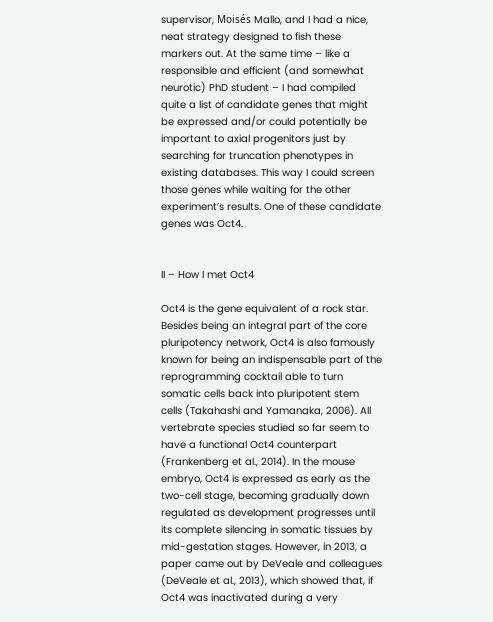supervisor, Moisés Mallo, and I had a nice, neat strategy designed to fish these markers out. At the same time – like a responsible and efficient (and somewhat neurotic) PhD student – I had compiled quite a list of candidate genes that might be expressed and/or could potentially be important to axial progenitors just by searching for truncation phenotypes in existing databases. This way I could screen those genes while waiting for the other experiment’s results. One of these candidate genes was Oct4.


II – How I met Oct4

Oct4 is the gene equivalent of a rock star. Besides being an integral part of the core pluripotency network, Oct4 is also famously known for being an indispensable part of the reprogramming cocktail able to turn somatic cells back into pluripotent stem cells (Takahashi and Yamanaka, 2006). All vertebrate species studied so far seem to have a functional Oct4 counterpart (Frankenberg et al., 2014). In the mouse embryo, Oct4 is expressed as early as the two-cell stage, becoming gradually down regulated as development progresses until its complete silencing in somatic tissues by mid-gestation stages. However, in 2013, a paper came out by DeVeale and colleagues (DeVeale et al., 2013), which showed that, if Oct4 was inactivated during a very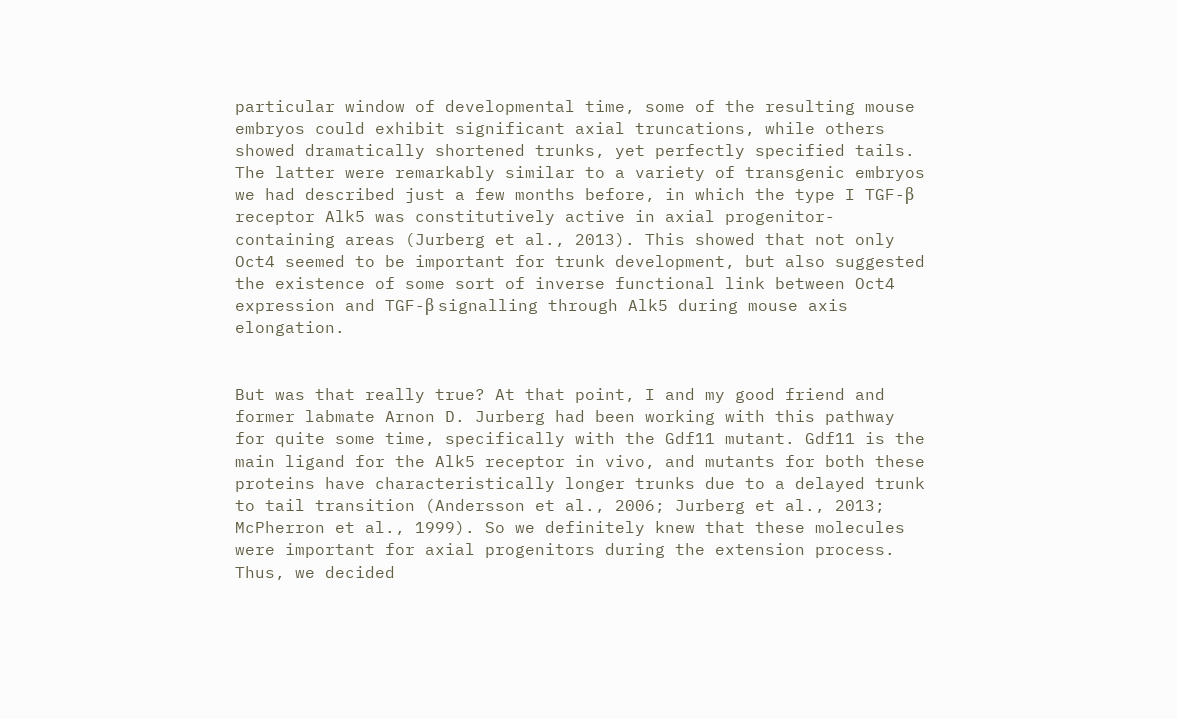particular window of developmental time, some of the resulting mouse embryos could exhibit significant axial truncations, while others showed dramatically shortened trunks, yet perfectly specified tails. The latter were remarkably similar to a variety of transgenic embryos we had described just a few months before, in which the type I TGF-β receptor Alk5 was constitutively active in axial progenitor-containing areas (Jurberg et al., 2013). This showed that not only Oct4 seemed to be important for trunk development, but also suggested the existence of some sort of inverse functional link between Oct4 expression and TGF-β signalling through Alk5 during mouse axis elongation.


But was that really true? At that point, I and my good friend and former labmate Arnon D. Jurberg had been working with this pathway for quite some time, specifically with the Gdf11 mutant. Gdf11 is the main ligand for the Alk5 receptor in vivo, and mutants for both these proteins have characteristically longer trunks due to a delayed trunk to tail transition (Andersson et al., 2006; Jurberg et al., 2013; McPherron et al., 1999). So we definitely knew that these molecules were important for axial progenitors during the extension process. Thus, we decided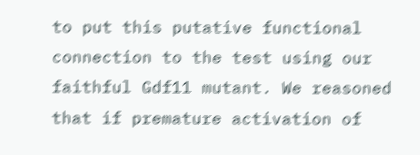to put this putative functional connection to the test using our faithful Gdf11 mutant. We reasoned that if premature activation of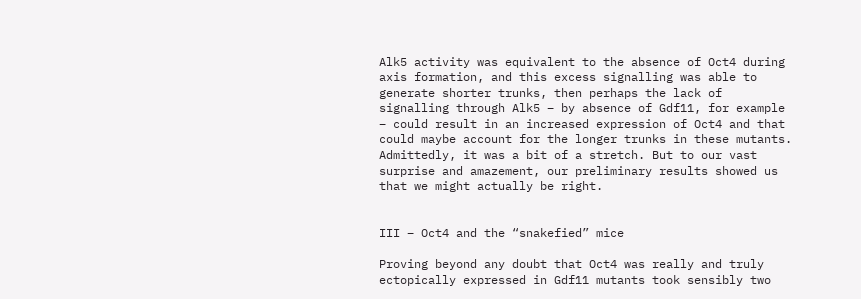Alk5 activity was equivalent to the absence of Oct4 during axis formation, and this excess signalling was able to generate shorter trunks, then perhaps the lack of signalling through Alk5 – by absence of Gdf11, for example – could result in an increased expression of Oct4 and that could maybe account for the longer trunks in these mutants. Admittedly, it was a bit of a stretch. But to our vast surprise and amazement, our preliminary results showed us that we might actually be right.


III – Oct4 and the “snakefied” mice

Proving beyond any doubt that Oct4 was really and truly ectopically expressed in Gdf11 mutants took sensibly two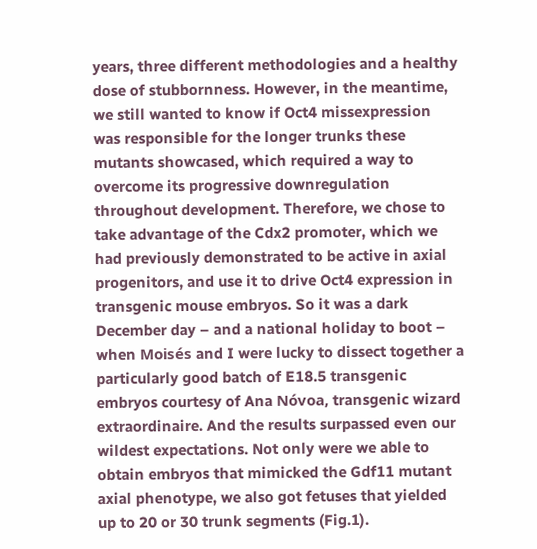years, three different methodologies and a healthy dose of stubbornness. However, in the meantime, we still wanted to know if Oct4 missexpression was responsible for the longer trunks these mutants showcased, which required a way to overcome its progressive downregulation throughout development. Therefore, we chose to take advantage of the Cdx2 promoter, which we had previously demonstrated to be active in axial progenitors, and use it to drive Oct4 expression in transgenic mouse embryos. So it was a dark December day – and a national holiday to boot – when Moisés and I were lucky to dissect together a particularly good batch of E18.5 transgenic embryos courtesy of Ana Nóvoa, transgenic wizard extraordinaire. And the results surpassed even our wildest expectations. Not only were we able to obtain embryos that mimicked the Gdf11 mutant axial phenotype, we also got fetuses that yielded up to 20 or 30 trunk segments (Fig.1).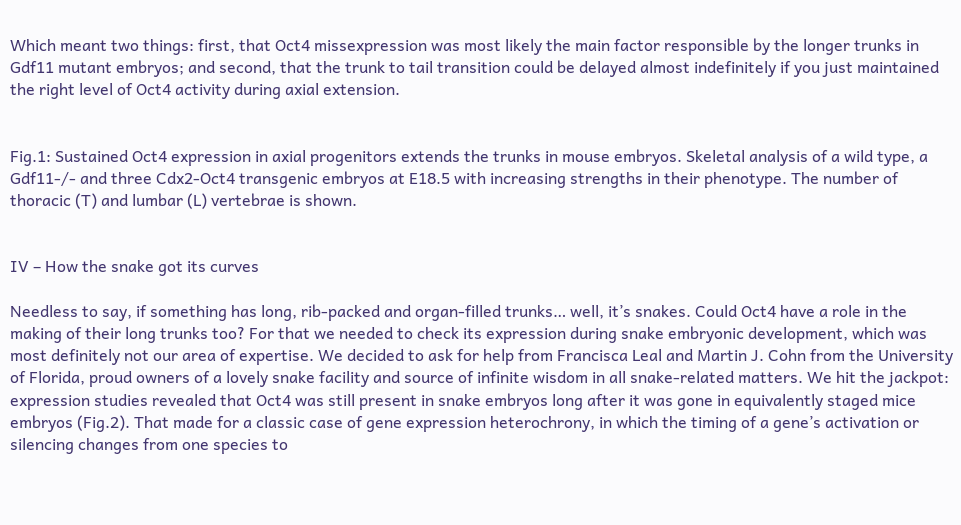Which meant two things: first, that Oct4 missexpression was most likely the main factor responsible by the longer trunks in Gdf11 mutant embryos; and second, that the trunk to tail transition could be delayed almost indefinitely if you just maintained the right level of Oct4 activity during axial extension.


Fig.1: Sustained Oct4 expression in axial progenitors extends the trunks in mouse embryos. Skeletal analysis of a wild type, a Gdf11-/- and three Cdx2-Oct4 transgenic embryos at E18.5 with increasing strengths in their phenotype. The number of thoracic (T) and lumbar (L) vertebrae is shown.


IV – How the snake got its curves

Needless to say, if something has long, rib-packed and organ-filled trunks… well, it’s snakes. Could Oct4 have a role in the making of their long trunks too? For that we needed to check its expression during snake embryonic development, which was most definitely not our area of expertise. We decided to ask for help from Francisca Leal and Martin J. Cohn from the University of Florida, proud owners of a lovely snake facility and source of infinite wisdom in all snake-related matters. We hit the jackpot: expression studies revealed that Oct4 was still present in snake embryos long after it was gone in equivalently staged mice embryos (Fig.2). That made for a classic case of gene expression heterochrony, in which the timing of a gene’s activation or silencing changes from one species to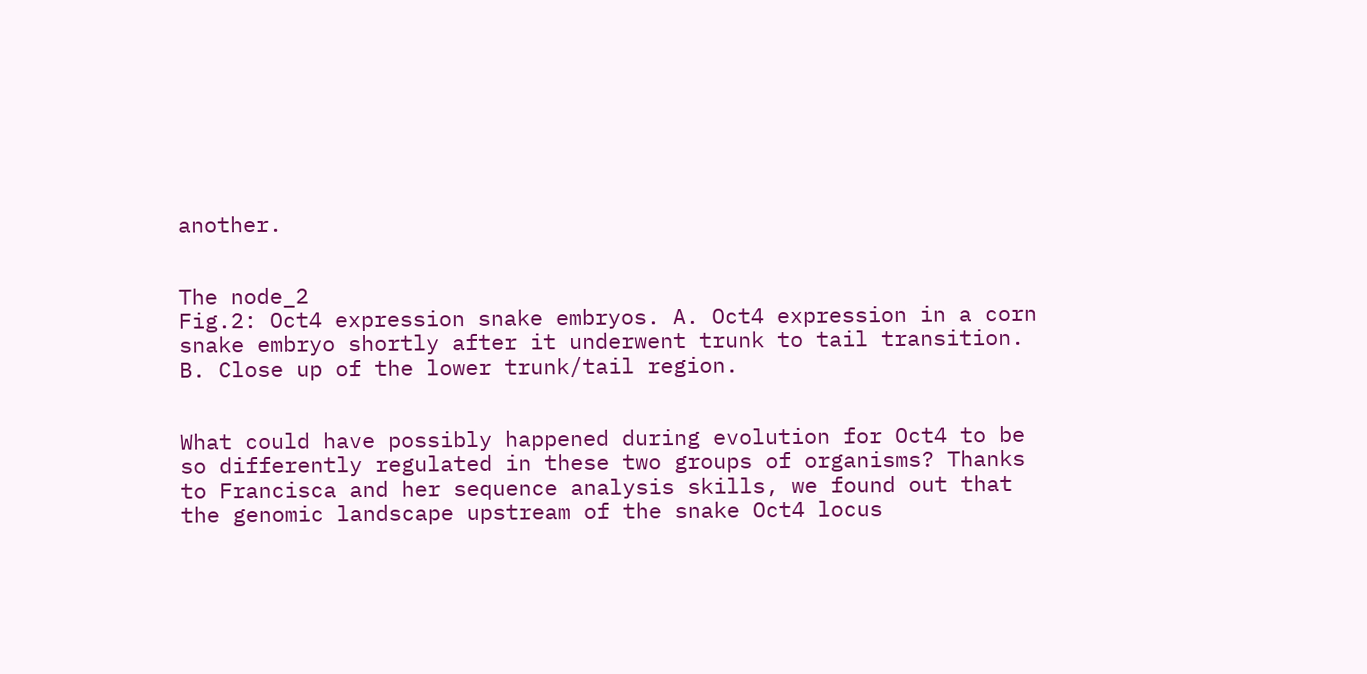another.


The node_2
Fig.2: Oct4 expression snake embryos. A. Oct4 expression in a corn snake embryo shortly after it underwent trunk to tail transition. B. Close up of the lower trunk/tail region.


What could have possibly happened during evolution for Oct4 to be so differently regulated in these two groups of organisms? Thanks to Francisca and her sequence analysis skills, we found out that the genomic landscape upstream of the snake Oct4 locus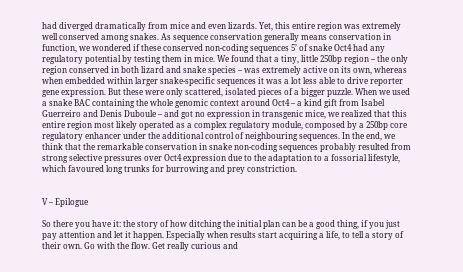had diverged dramatically from mice and even lizards. Yet, this entire region was extremely well conserved among snakes. As sequence conservation generally means conservation in function, we wondered if these conserved non-coding sequences 5’ of snake Oct4 had any regulatory potential by testing them in mice. We found that a tiny, little 250bp region – the only region conserved in both lizard and snake species – was extremely active on its own, whereas when embedded within larger snake-specific sequences it was a lot less able to drive reporter gene expression. But these were only scattered, isolated pieces of a bigger puzzle. When we used a snake BAC containing the whole genomic context around Oct4 – a kind gift from Isabel Guerreiro and Denis Duboule – and got no expression in transgenic mice, we realized that this entire region most likely operated as a complex regulatory module, composed by a 250bp core regulatory enhancer under the additional control of neighbouring sequences. In the end, we think that the remarkable conservation in snake non-coding sequences probably resulted from strong selective pressures over Oct4 expression due to the adaptation to a fossorial lifestyle, which favoured long trunks for burrowing and prey constriction.


V – Epilogue

So there you have it: the story of how ditching the initial plan can be a good thing, if you just pay attention and let it happen. Especially when results start acquiring a life, to tell a story of their own. Go with the flow. Get really curious and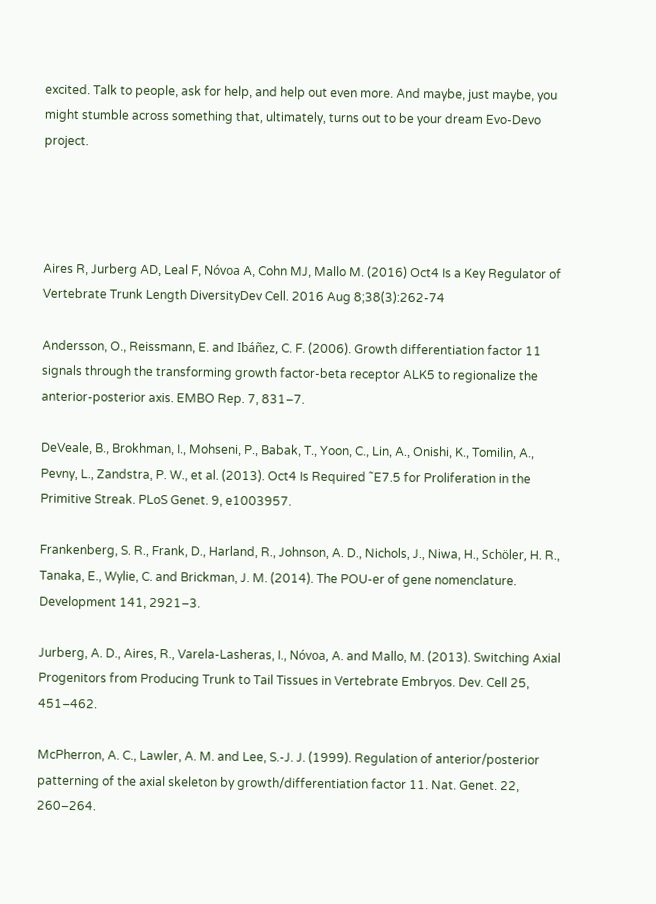excited. Talk to people, ask for help, and help out even more. And maybe, just maybe, you might stumble across something that, ultimately, turns out to be your dream Evo-Devo project.




Aires R, Jurberg AD, Leal F, Nóvoa A, Cohn MJ, Mallo M. (2016) Oct4 Is a Key Regulator of Vertebrate Trunk Length DiversityDev Cell. 2016 Aug 8;38(3):262-74

Andersson, O., Reissmann, E. and Ibáñez, C. F. (2006). Growth differentiation factor 11 signals through the transforming growth factor-beta receptor ALK5 to regionalize the anterior-posterior axis. EMBO Rep. 7, 831–7.

DeVeale, B., Brokhman, I., Mohseni, P., Babak, T., Yoon, C., Lin, A., Onishi, K., Tomilin, A., Pevny, L., Zandstra, P. W., et al. (2013). Oct4 Is Required ˜E7.5 for Proliferation in the Primitive Streak. PLoS Genet. 9, e1003957.

Frankenberg, S. R., Frank, D., Harland, R., Johnson, A. D., Nichols, J., Niwa, H., Schöler, H. R., Tanaka, E., Wylie, C. and Brickman, J. M. (2014). The POU-er of gene nomenclature. Development 141, 2921–3.

Jurberg, A. D., Aires, R., Varela-Lasheras, I., Nóvoa, A. and Mallo, M. (2013). Switching Axial Progenitors from Producing Trunk to Tail Tissues in Vertebrate Embryos. Dev. Cell 25, 451–462.

McPherron, A. C., Lawler, A. M. and Lee, S.-J. J. (1999). Regulation of anterior/posterior patterning of the axial skeleton by growth/differentiation factor 11. Nat. Genet. 22, 260–264.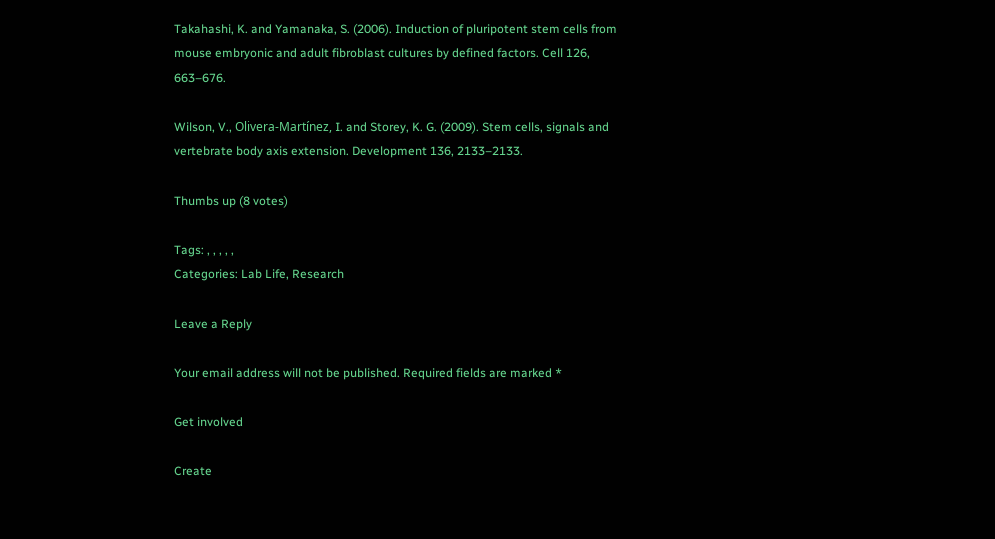Takahashi, K. and Yamanaka, S. (2006). Induction of pluripotent stem cells from mouse embryonic and adult fibroblast cultures by defined factors. Cell 126, 663–676.

Wilson, V., Olivera-Martínez, I. and Storey, K. G. (2009). Stem cells, signals and vertebrate body axis extension. Development 136, 2133–2133.

Thumbs up (8 votes)

Tags: , , , , ,
Categories: Lab Life, Research

Leave a Reply

Your email address will not be published. Required fields are marked *

Get involved

Create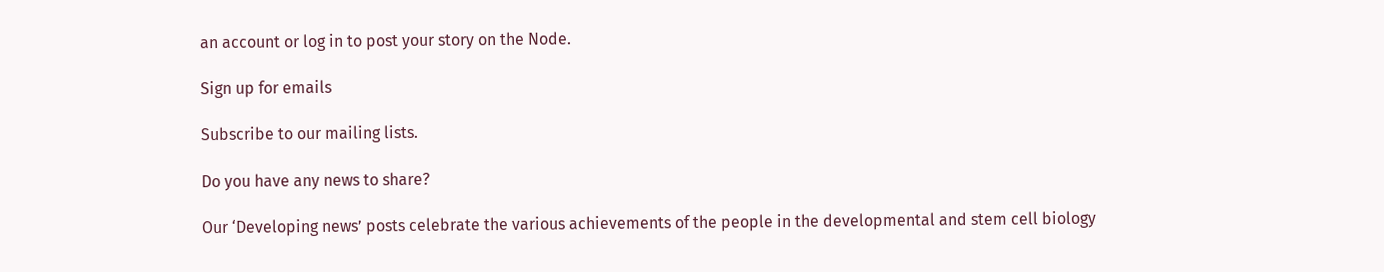an account or log in to post your story on the Node.

Sign up for emails

Subscribe to our mailing lists.

Do you have any news to share?

Our ‘Developing news’ posts celebrate the various achievements of the people in the developmental and stem cell biology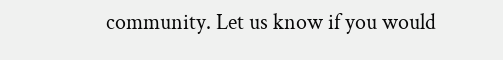community. Let us know if you would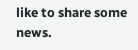like to share some news.